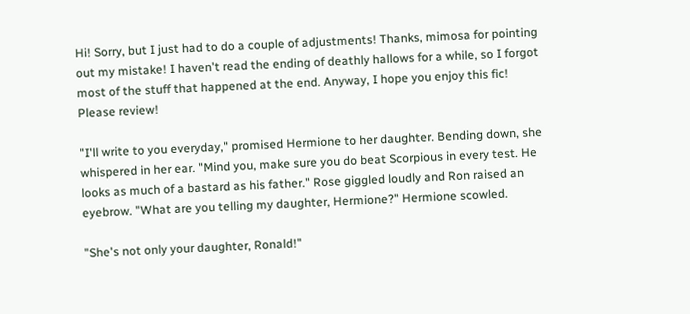Hi! Sorry, but I just had to do a couple of adjustments! Thanks, mimosa for pointing out my mistake! I haven't read the ending of deathly hallows for a while, so I forgot most of the stuff that happened at the end. Anyway, I hope you enjoy this fic! Please review!

"I'll write to you everyday," promised Hermione to her daughter. Bending down, she whispered in her ear. "Mind you, make sure you do beat Scorpious in every test. He looks as much of a bastard as his father." Rose giggled loudly and Ron raised an eyebrow. "What are you telling my daughter, Hermione?" Hermione scowled.

"She's not only your daughter, Ronald!"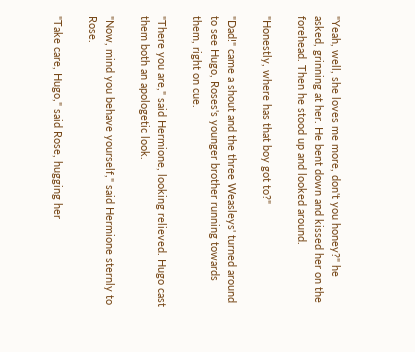"Yeah, well, she loves me more, don't you honey?" he asked, grinning at her. He bent down and kissed her on the forehead. Then he stood up and looked around.

"Honestly, where has that boy got to?"

"Dad!" came a shout and the three Weasleys' turned around to see Hugo, Roses's younger brother running towards them, right on cue.

"There you are," said Hermione, looking relieved. Hugo cast them both an apologetic look.

"Now, mind you behave yourself," said Hermione sternly to Rose.

"Take care, Hugo," said Rose, hugging her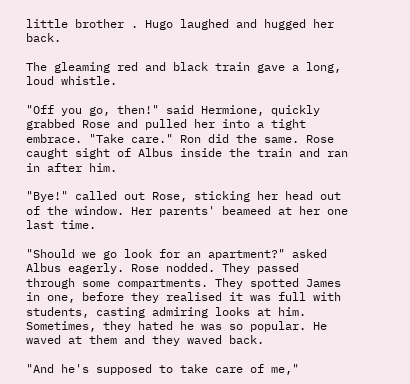little brother . Hugo laughed and hugged her back.

The gleaming red and black train gave a long, loud whistle.

"Off you go, then!" said Hermione, quickly grabbed Rose and pulled her into a tight embrace. "Take care." Ron did the same. Rose caught sight of Albus inside the train and ran in after him.

"Bye!" called out Rose, sticking her head out of the window. Her parents' beameed at her one last time.

"Should we go look for an apartment?" asked Albus eagerly. Rose nodded. They passed through some compartments. They spotted James in one, before they realised it was full with students, casting admiring looks at him. Sometimes, they hated he was so popular. He waved at them and they waved back.

"And he's supposed to take care of me,"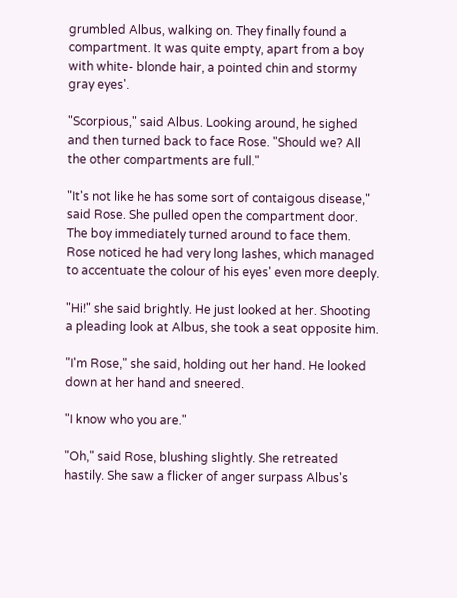grumbled Albus, walking on. They finally found a compartment. It was quite empty, apart from a boy with white- blonde hair, a pointed chin and stormy gray eyes'.

"Scorpious," said Albus. Looking around, he sighed and then turned back to face Rose. "Should we? All the other compartments are full."

"It's not like he has some sort of contaigous disease," said Rose. She pulled open the compartment door. The boy immediately turned around to face them. Rose noticed he had very long lashes, which managed to accentuate the colour of his eyes' even more deeply.

"Hi!" she said brightly. He just looked at her. Shooting a pleading look at Albus, she took a seat opposite him.

"I'm Rose," she said, holding out her hand. He looked down at her hand and sneered.

"I know who you are."

"Oh," said Rose, blushing slightly. She retreated hastily. She saw a flicker of anger surpass Albus's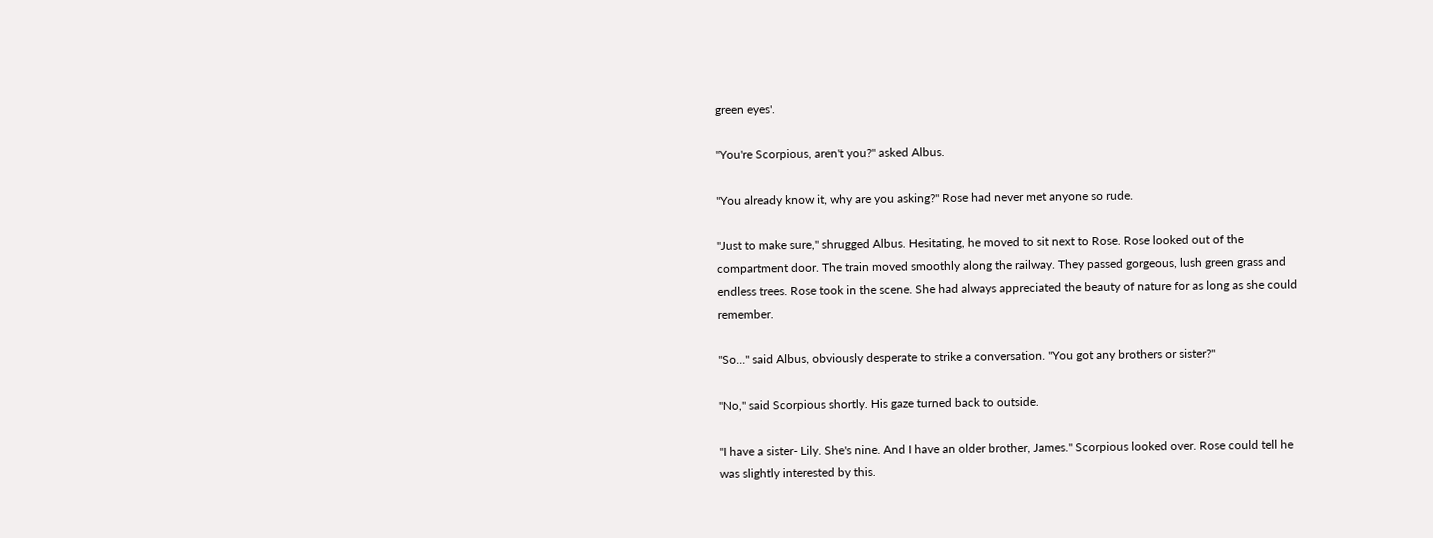green eyes'.

"You're Scorpious, aren't you?" asked Albus.

"You already know it, why are you asking?" Rose had never met anyone so rude.

"Just to make sure," shrugged Albus. Hesitating, he moved to sit next to Rose. Rose looked out of the compartment door. The train moved smoothly along the railway. They passed gorgeous, lush green grass and endless trees. Rose took in the scene. She had always appreciated the beauty of nature for as long as she could remember.

"So..." said Albus, obviously desperate to strike a conversation. "You got any brothers or sister?"

"No," said Scorpious shortly. His gaze turned back to outside.

"I have a sister- Lily. She's nine. And I have an older brother, James." Scorpious looked over. Rose could tell he was slightly interested by this.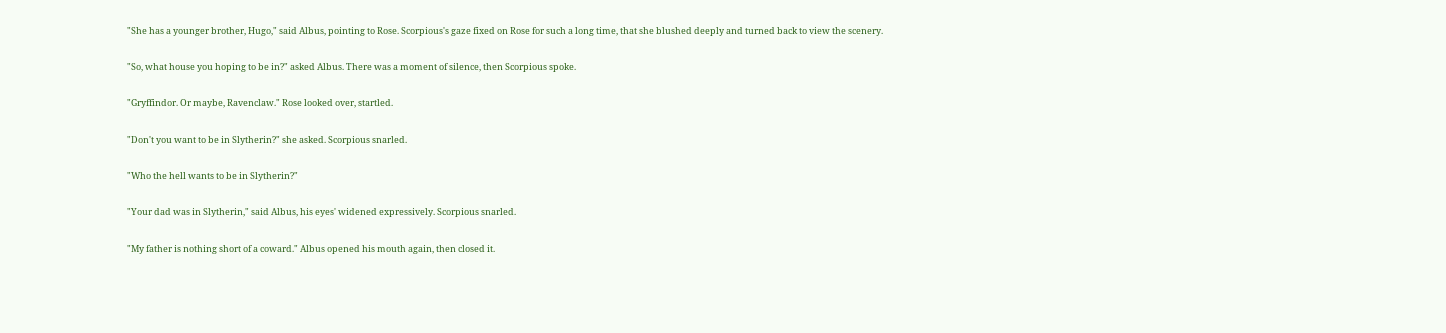"She has a younger brother, Hugo," said Albus, pointing to Rose. Scorpious's gaze fixed on Rose for such a long time, that she blushed deeply and turned back to view the scenery.

"So, what house you hoping to be in?" asked Albus. There was a moment of silence, then Scorpious spoke.

"Gryffindor. Or maybe, Ravenclaw." Rose looked over, startled.

"Don't you want to be in Slytherin?" she asked. Scorpious snarled.

"Who the hell wants to be in Slytherin?"

"Your dad was in Slytherin," said Albus, his eyes' widened expressively. Scorpious snarled.

"My father is nothing short of a coward." Albus opened his mouth again, then closed it.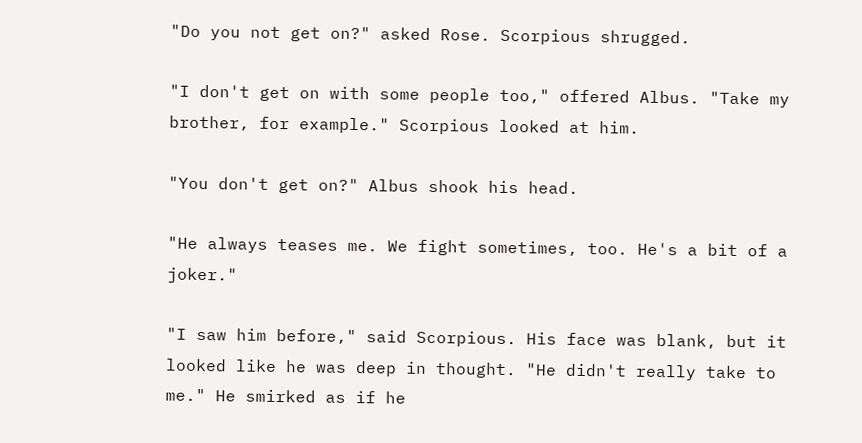"Do you not get on?" asked Rose. Scorpious shrugged.

"I don't get on with some people too," offered Albus. "Take my brother, for example." Scorpious looked at him.

"You don't get on?" Albus shook his head.

"He always teases me. We fight sometimes, too. He's a bit of a joker."

"I saw him before," said Scorpious. His face was blank, but it looked like he was deep in thought. "He didn't really take to me." He smirked as if he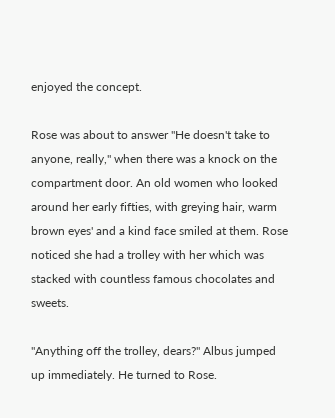enjoyed the concept.

Rose was about to answer "He doesn't take to anyone, really," when there was a knock on the compartment door. An old women who looked around her early fifties, with greying hair, warm brown eyes' and a kind face smiled at them. Rose noticed she had a trolley with her which was stacked with countless famous chocolates and sweets.

"Anything off the trolley, dears?" Albus jumped up immediately. He turned to Rose.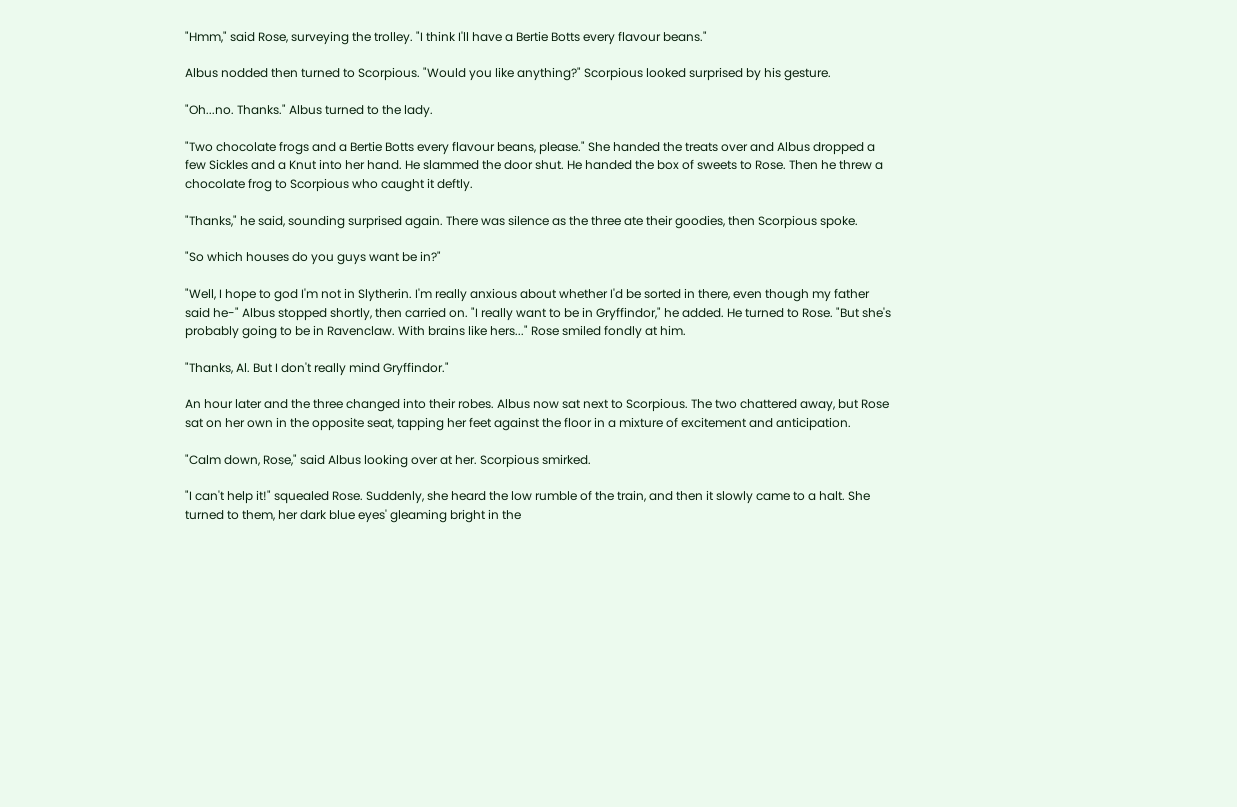"Hmm," said Rose, surveying the trolley. "I think I'll have a Bertie Botts every flavour beans."

Albus nodded then turned to Scorpious. "Would you like anything?" Scorpious looked surprised by his gesture.

"Oh...no. Thanks." Albus turned to the lady.

"Two chocolate frogs and a Bertie Botts every flavour beans, please." She handed the treats over and Albus dropped a few Sickles and a Knut into her hand. He slammed the door shut. He handed the box of sweets to Rose. Then he threw a chocolate frog to Scorpious who caught it deftly.

"Thanks," he said, sounding surprised again. There was silence as the three ate their goodies, then Scorpious spoke.

"So which houses do you guys want be in?"

"Well, I hope to god I'm not in Slytherin. I'm really anxious about whether I'd be sorted in there, even though my father said he-" Albus stopped shortly, then carried on. "I really want to be in Gryffindor," he added. He turned to Rose. "But she's probably going to be in Ravenclaw. With brains like hers..." Rose smiled fondly at him.

"Thanks, Al. But I don't really mind Gryffindor."

An hour later and the three changed into their robes. Albus now sat next to Scorpious. The two chattered away, but Rose sat on her own in the opposite seat, tapping her feet against the floor in a mixture of excitement and anticipation.

"Calm down, Rose," said Albus looking over at her. Scorpious smirked.

"I can't help it!" squealed Rose. Suddenly, she heard the low rumble of the train, and then it slowly came to a halt. She turned to them, her dark blue eyes' gleaming bright in the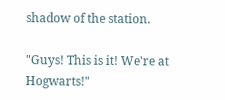shadow of the station.

"Guys! This is it! We're at Hogwarts!"